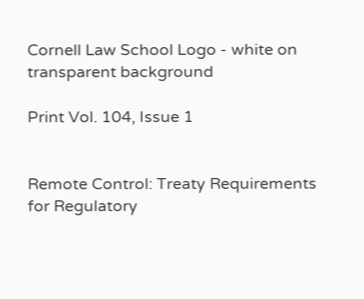Cornell Law School Logo - white on transparent background

Print Vol. 104, Issue 1


Remote Control: Treaty Requirements for Regulatory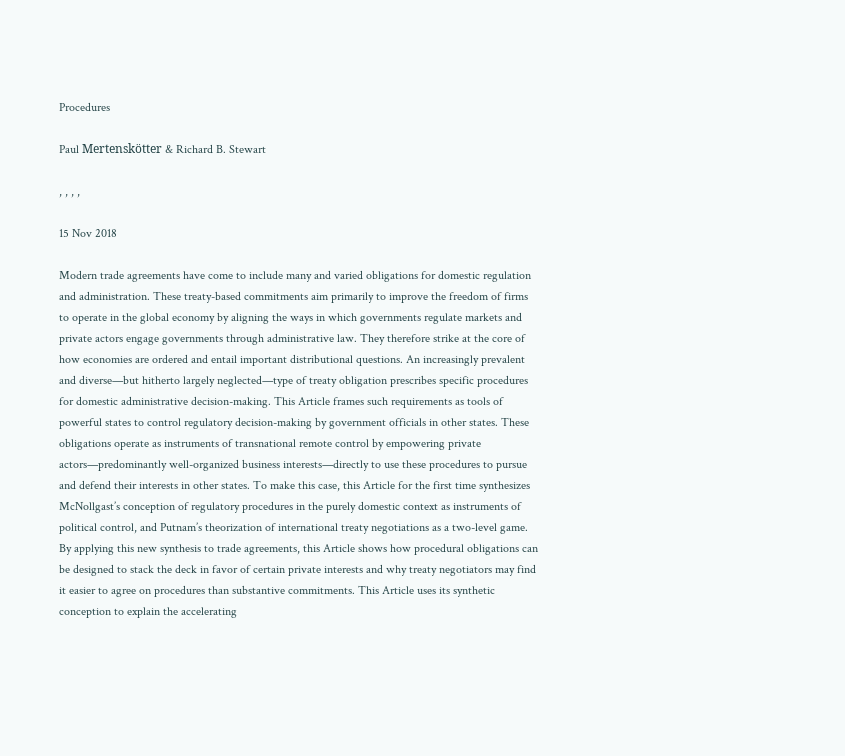Procedures

Paul Mertenskötter & Richard B. Stewart

, , , ,

15 Nov 2018

Modern trade agreements have come to include many and varied obligations for domestic regulation and administration. These treaty-based commitments aim primarily to improve the freedom of firms to operate in the global economy by aligning the ways in which governments regulate markets and private actors engage governments through administrative law. They therefore strike at the core of how economies are ordered and entail important distributional questions. An increasingly prevalent and diverse—but hitherto largely neglected—type of treaty obligation prescribes specific procedures for domestic administrative decision-making. This Article frames such requirements as tools of powerful states to control regulatory decision-making by government officials in other states. These obligations operate as instruments of transnational remote control by empowering private actors—predominantly well-organized business interests—directly to use these procedures to pursue and defend their interests in other states. To make this case, this Article for the first time synthesizes McNollgast’s conception of regulatory procedures in the purely domestic context as instruments of political control, and Putnam’s theorization of international treaty negotiations as a two-level game. By applying this new synthesis to trade agreements, this Article shows how procedural obligations can be designed to stack the deck in favor of certain private interests and why treaty negotiators may find it easier to agree on procedures than substantive commitments. This Article uses its synthetic conception to explain the accelerating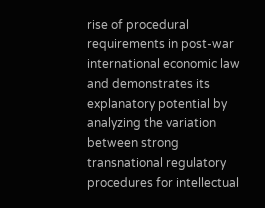rise of procedural requirements in post-war international economic law and demonstrates its explanatory potential by analyzing the variation between strong transnational regulatory procedures for intellectual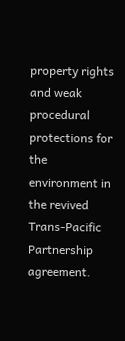property rights and weak procedural protections for the environment in the revived Trans-Pacific Partnership agreement.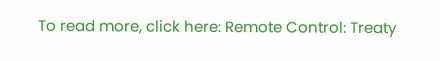To read more, click here: Remote Control: Treaty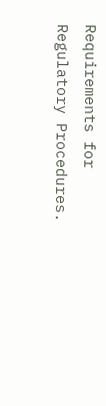Requirements for Regulatory Procedures.